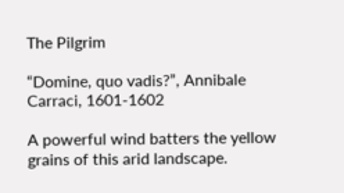The Pilgrim

“Domine, quo vadis?”, Annibale Carraci, 1601-1602

A powerful wind batters the yellow grains of this arid landscape.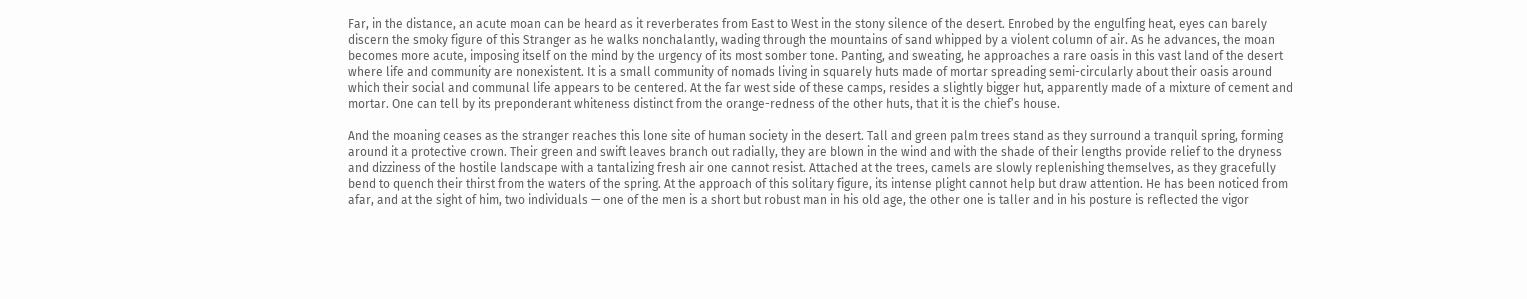Far, in the distance, an acute moan can be heard as it reverberates from East to West in the stony silence of the desert. Enrobed by the engulfing heat, eyes can barely discern the smoky figure of this Stranger as he walks nonchalantly, wading through the mountains of sand whipped by a violent column of air. As he advances, the moan becomes more acute, imposing itself on the mind by the urgency of its most somber tone. Panting, and sweating, he approaches a rare oasis in this vast land of the desert where life and community are nonexistent. It is a small community of nomads living in squarely huts made of mortar spreading semi-circularly about their oasis around which their social and communal life appears to be centered. At the far west side of these camps, resides a slightly bigger hut, apparently made of a mixture of cement and mortar. One can tell by its preponderant whiteness distinct from the orange-redness of the other huts, that it is the chief’s house.

And the moaning ceases as the stranger reaches this lone site of human society in the desert. Tall and green palm trees stand as they surround a tranquil spring, forming around it a protective crown. Their green and swift leaves branch out radially, they are blown in the wind and with the shade of their lengths provide relief to the dryness and dizziness of the hostile landscape with a tantalizing fresh air one cannot resist. Attached at the trees, camels are slowly replenishing themselves, as they gracefully bend to quench their thirst from the waters of the spring. At the approach of this solitary figure, its intense plight cannot help but draw attention. He has been noticed from afar, and at the sight of him, two individuals — one of the men is a short but robust man in his old age, the other one is taller and in his posture is reflected the vigor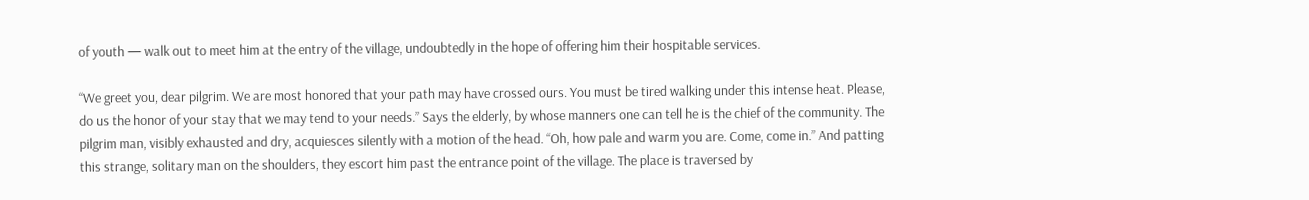of youth — walk out to meet him at the entry of the village, undoubtedly in the hope of offering him their hospitable services.

“We greet you, dear pilgrim. We are most honored that your path may have crossed ours. You must be tired walking under this intense heat. Please, do us the honor of your stay that we may tend to your needs.” Says the elderly, by whose manners one can tell he is the chief of the community. The pilgrim man, visibly exhausted and dry, acquiesces silently with a motion of the head. “Oh, how pale and warm you are. Come, come in.” And patting this strange, solitary man on the shoulders, they escort him past the entrance point of the village. The place is traversed by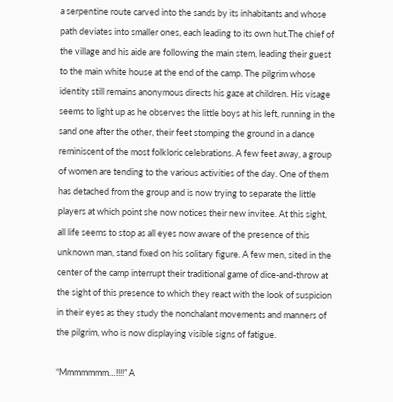a serpentine route carved into the sands by its inhabitants and whose path deviates into smaller ones, each leading to its own hut.The chief of the village and his aide are following the main stem, leading their guest to the main white house at the end of the camp. The pilgrim whose identity still remains anonymous directs his gaze at children. His visage seems to light up as he observes the little boys at his left, running in the sand one after the other, their feet stomping the ground in a dance reminiscent of the most folkloric celebrations. A few feet away, a group of women are tending to the various activities of the day. One of them has detached from the group and is now trying to separate the little players at which point she now notices their new invitee. At this sight, all life seems to stop as all eyes now aware of the presence of this unknown man, stand fixed on his solitary figure. A few men, sited in the center of the camp interrupt their traditional game of dice-and-throw at the sight of this presence to which they react with the look of suspicion in their eyes as they study the nonchalant movements and manners of the pilgrim, who is now displaying visible signs of fatigue.

“Mmmmmmm…!!!!” A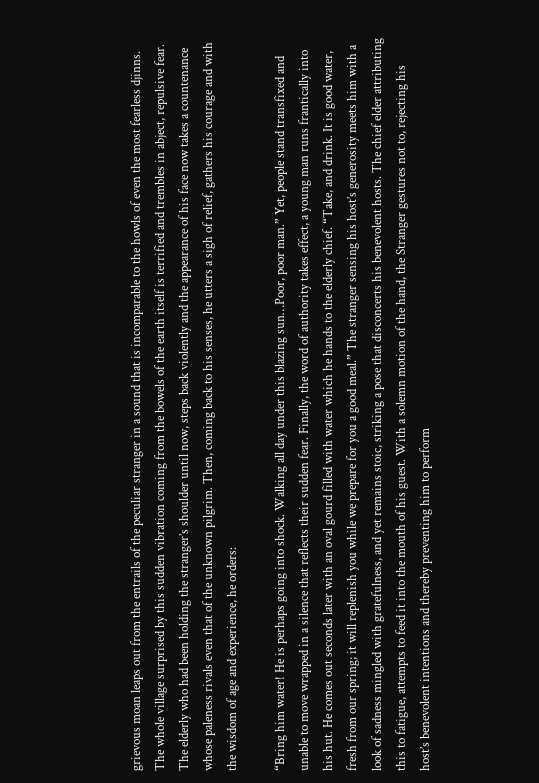grievous moan leaps out from the entrails of the peculiar stranger in a sound that is incomparable to the howls of even the most fearless djinns. The whole village surprised by this sudden vibration coming from the bowels of the earth itself is terrified and trembles in abject, repulsive fear. The elderly who had been holding the stranger’s shoulder until now, steps back violently and the appearance of his face now takes a countenance whose paleness rivals even that of the unknown pilgrim. Then, coming back to his senses, he utters a sigh of relief, gathers his courage and with the wisdom of age and experience, he orders:

“Bring him water! He is perhaps going into shock. Walking all day under this blazing sun…Poor, poor man.” Yet, people stand transfixed and unable to move wrapped in a silence that reflects their sudden fear. Finally, the word of authority takes effect, a young man runs frantically into his hut. He comes out seconds later with an oval gourd filled with water which he hands to the elderly chief. “Take, and drink. It is good water, fresh from our spring; it will replenish you while we prepare for you a good meal.” The stranger sensing his host’s generosity meets him with a look of sadness mingled with gratefulness, and yet remains stoic, striking a pose that disconcerts his benevolent hosts. The chief elder attributing this to fatigue, attempts to feed it into the mouth of his guest. With a solemn motion of the hand, the Stranger gestures not to, rejecting his host’s benevolent intentions and thereby preventing him to perform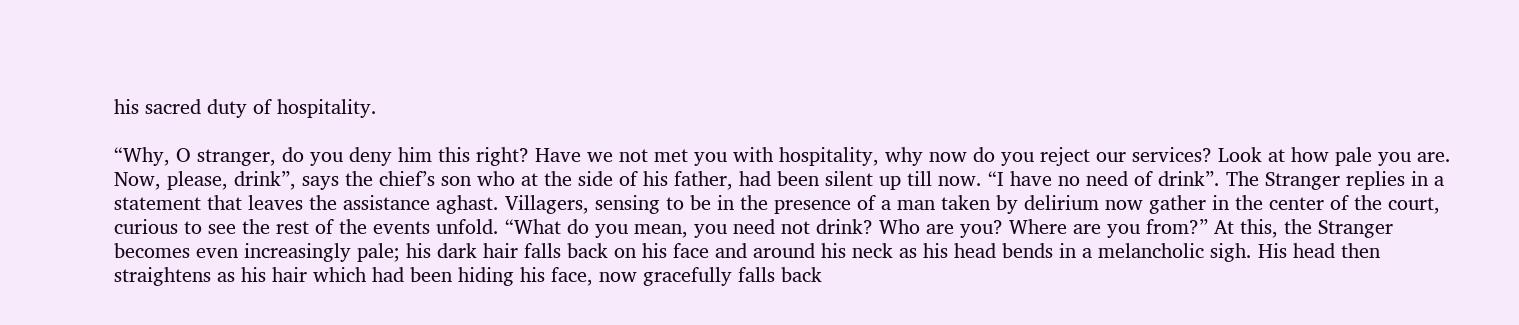his sacred duty of hospitality.

“Why, O stranger, do you deny him this right? Have we not met you with hospitality, why now do you reject our services? Look at how pale you are. Now, please, drink”, says the chief’s son who at the side of his father, had been silent up till now. “I have no need of drink”. The Stranger replies in a statement that leaves the assistance aghast. Villagers, sensing to be in the presence of a man taken by delirium now gather in the center of the court, curious to see the rest of the events unfold. “What do you mean, you need not drink? Who are you? Where are you from?” At this, the Stranger becomes even increasingly pale; his dark hair falls back on his face and around his neck as his head bends in a melancholic sigh. His head then straightens as his hair which had been hiding his face, now gracefully falls back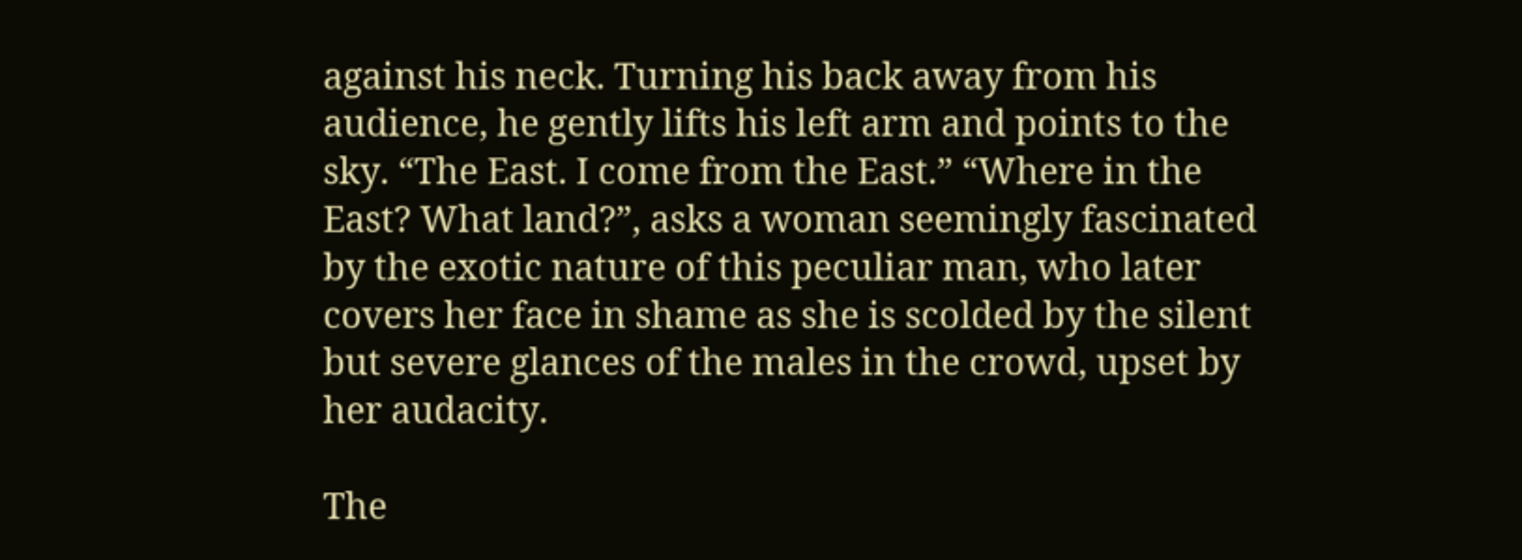against his neck. Turning his back away from his audience, he gently lifts his left arm and points to the sky. “The East. I come from the East.” “Where in the East? What land?”, asks a woman seemingly fascinated by the exotic nature of this peculiar man, who later covers her face in shame as she is scolded by the silent but severe glances of the males in the crowd, upset by her audacity.

The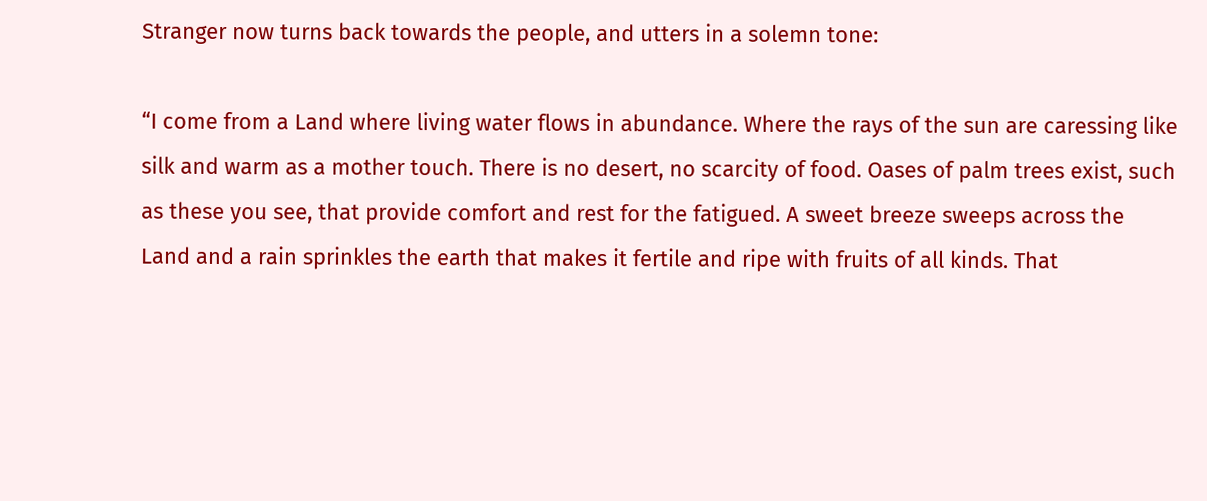Stranger now turns back towards the people, and utters in a solemn tone:

“I come from a Land where living water flows in abundance. Where the rays of the sun are caressing like silk and warm as a mother touch. There is no desert, no scarcity of food. Oases of palm trees exist, such as these you see, that provide comfort and rest for the fatigued. A sweet breeze sweeps across the Land and a rain sprinkles the earth that makes it fertile and ripe with fruits of all kinds. That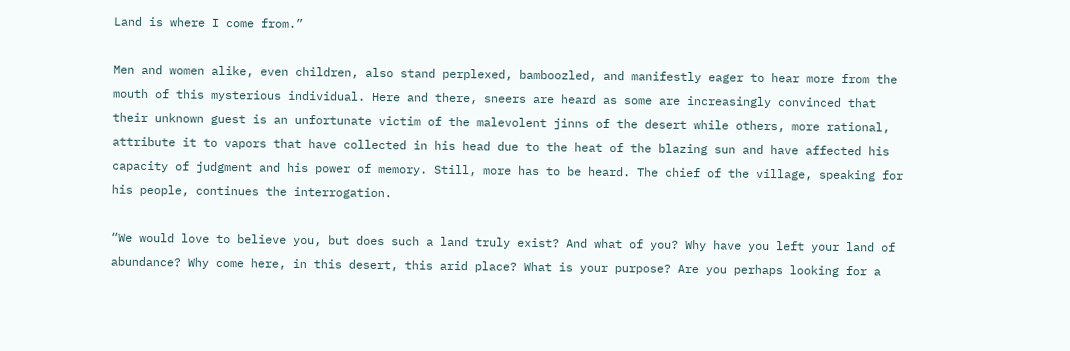Land is where I come from.”

Men and women alike, even children, also stand perplexed, bamboozled, and manifestly eager to hear more from the mouth of this mysterious individual. Here and there, sneers are heard as some are increasingly convinced that their unknown guest is an unfortunate victim of the malevolent jinns of the desert while others, more rational, attribute it to vapors that have collected in his head due to the heat of the blazing sun and have affected his capacity of judgment and his power of memory. Still, more has to be heard. The chief of the village, speaking for his people, continues the interrogation.

“We would love to believe you, but does such a land truly exist? And what of you? Why have you left your land of abundance? Why come here, in this desert, this arid place? What is your purpose? Are you perhaps looking for a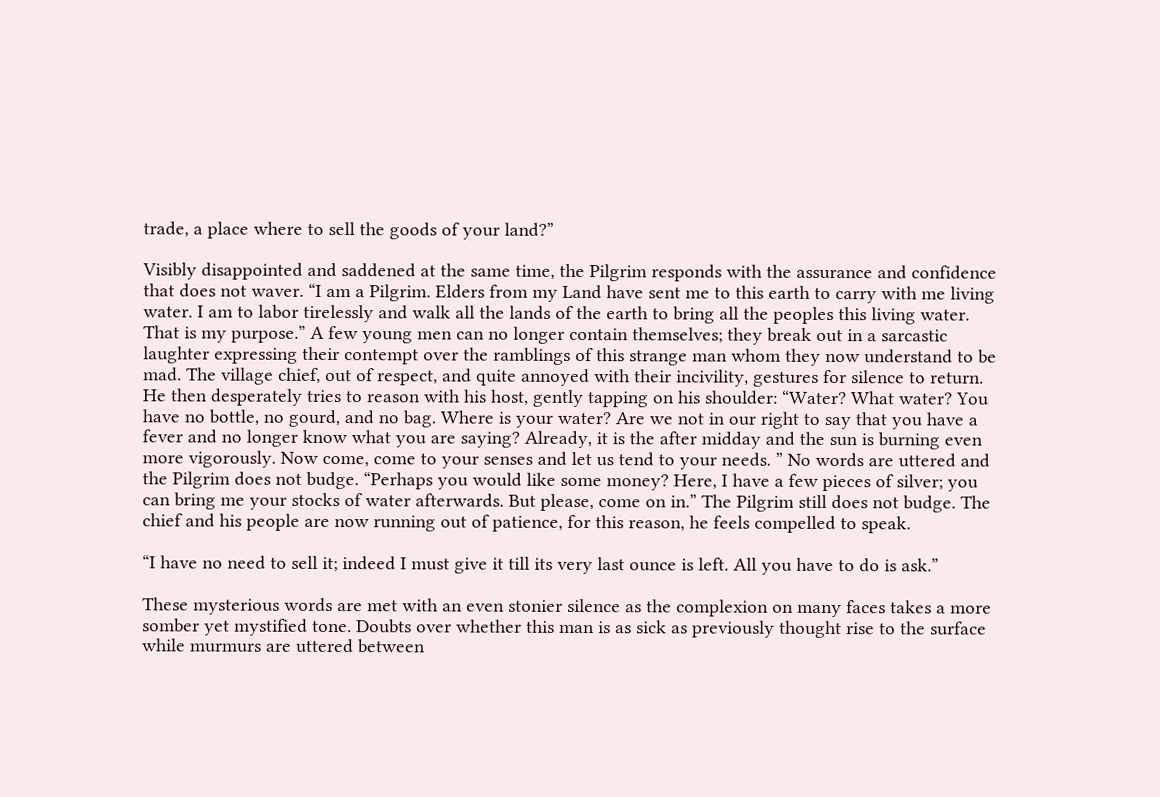trade, a place where to sell the goods of your land?”

Visibly disappointed and saddened at the same time, the Pilgrim responds with the assurance and confidence that does not waver. “I am a Pilgrim. Elders from my Land have sent me to this earth to carry with me living water. I am to labor tirelessly and walk all the lands of the earth to bring all the peoples this living water. That is my purpose.” A few young men can no longer contain themselves; they break out in a sarcastic laughter expressing their contempt over the ramblings of this strange man whom they now understand to be mad. The village chief, out of respect, and quite annoyed with their incivility, gestures for silence to return. He then desperately tries to reason with his host, gently tapping on his shoulder: “Water? What water? You have no bottle, no gourd, and no bag. Where is your water? Are we not in our right to say that you have a fever and no longer know what you are saying? Already, it is the after midday and the sun is burning even more vigorously. Now come, come to your senses and let us tend to your needs. ” No words are uttered and the Pilgrim does not budge. “Perhaps you would like some money? Here, I have a few pieces of silver; you can bring me your stocks of water afterwards. But please, come on in.” The Pilgrim still does not budge. The chief and his people are now running out of patience, for this reason, he feels compelled to speak.

“I have no need to sell it; indeed I must give it till its very last ounce is left. All you have to do is ask.”

These mysterious words are met with an even stonier silence as the complexion on many faces takes a more somber yet mystified tone. Doubts over whether this man is as sick as previously thought rise to the surface while murmurs are uttered between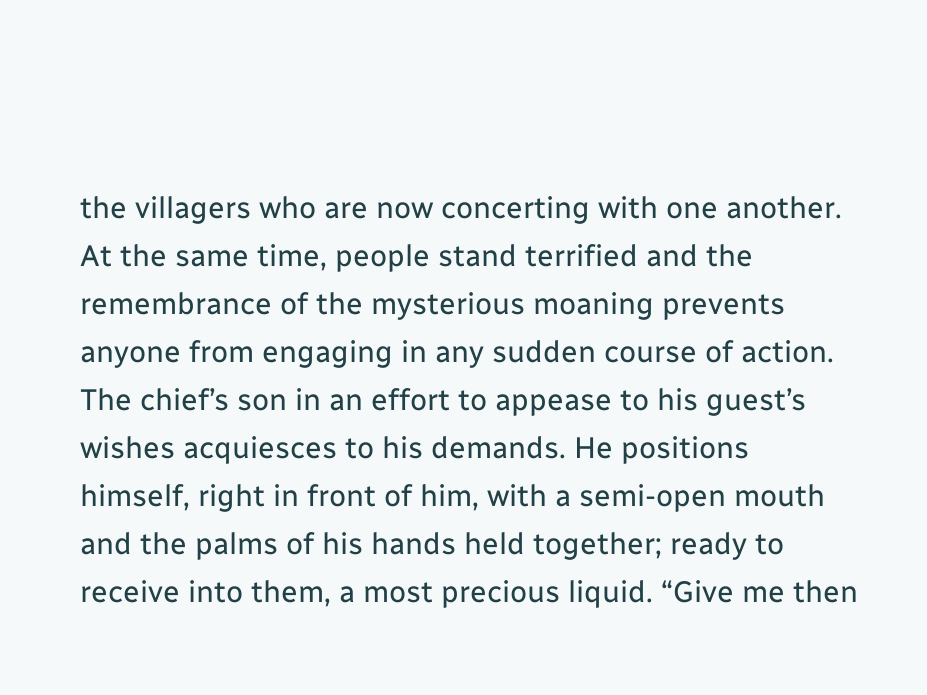the villagers who are now concerting with one another. At the same time, people stand terrified and the remembrance of the mysterious moaning prevents anyone from engaging in any sudden course of action. The chief’s son in an effort to appease to his guest’s wishes acquiesces to his demands. He positions himself, right in front of him, with a semi-open mouth and the palms of his hands held together; ready to receive into them, a most precious liquid. “Give me then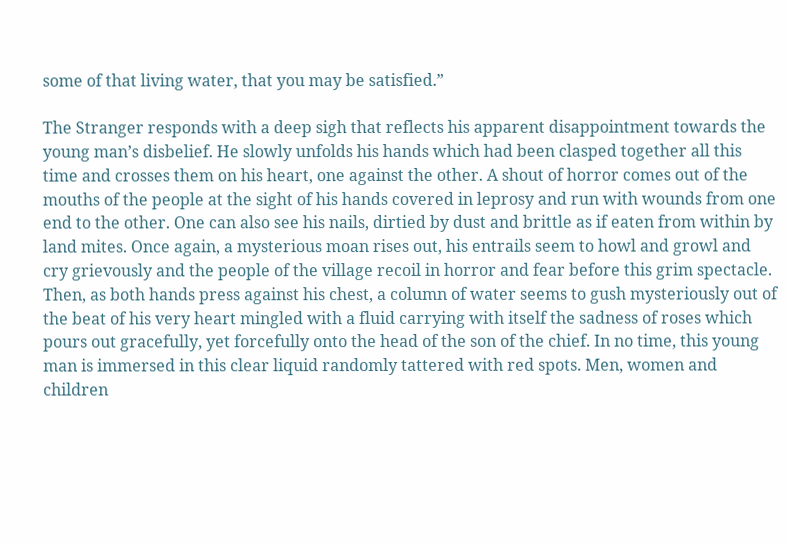some of that living water, that you may be satisfied.”

The Stranger responds with a deep sigh that reflects his apparent disappointment towards the young man’s disbelief. He slowly unfolds his hands which had been clasped together all this time and crosses them on his heart, one against the other. A shout of horror comes out of the mouths of the people at the sight of his hands covered in leprosy and run with wounds from one end to the other. One can also see his nails, dirtied by dust and brittle as if eaten from within by land mites. Once again, a mysterious moan rises out, his entrails seem to howl and growl and cry grievously and the people of the village recoil in horror and fear before this grim spectacle. Then, as both hands press against his chest, a column of water seems to gush mysteriously out of the beat of his very heart mingled with a fluid carrying with itself the sadness of roses which pours out gracefully, yet forcefully onto the head of the son of the chief. In no time, this young man is immersed in this clear liquid randomly tattered with red spots. Men, women and children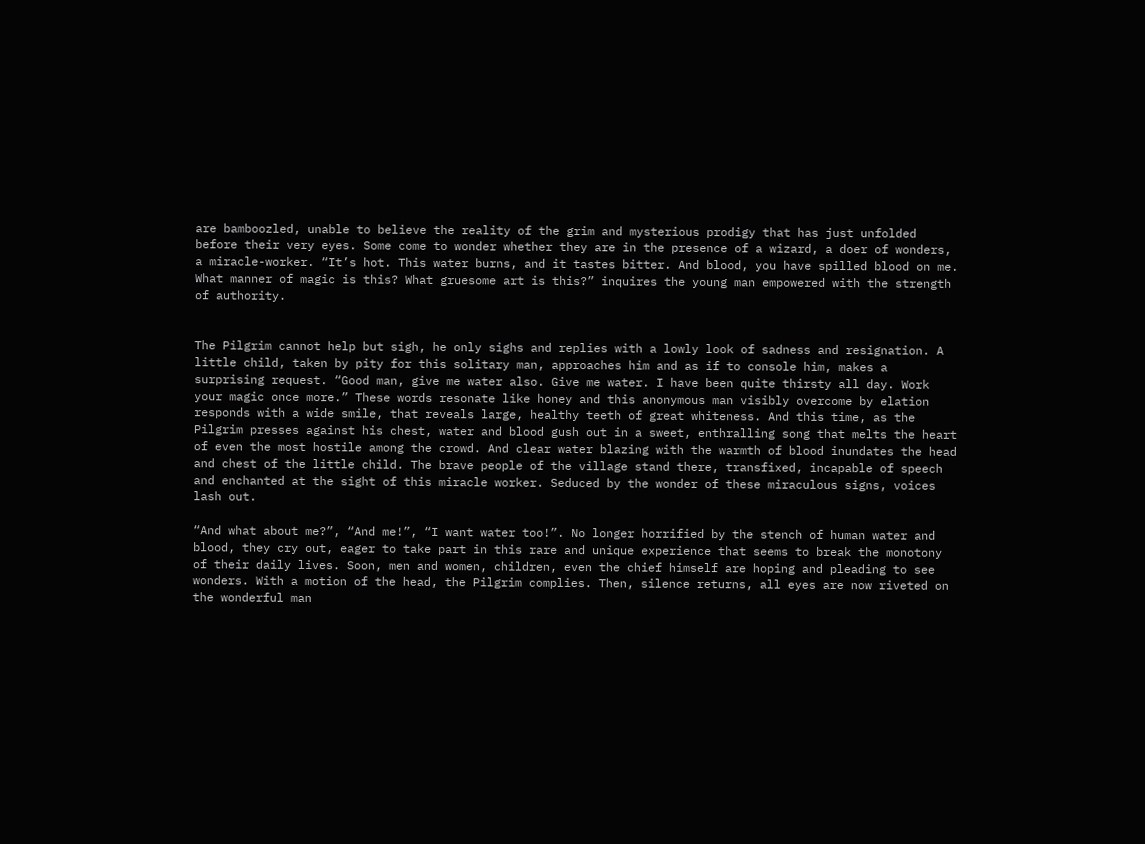are bamboozled, unable to believe the reality of the grim and mysterious prodigy that has just unfolded before their very eyes. Some come to wonder whether they are in the presence of a wizard, a doer of wonders, a miracle-worker. “It’s hot. This water burns, and it tastes bitter. And blood, you have spilled blood on me. What manner of magic is this? What gruesome art is this?” inquires the young man empowered with the strength of authority.


The Pilgrim cannot help but sigh, he only sighs and replies with a lowly look of sadness and resignation. A little child, taken by pity for this solitary man, approaches him and as if to console him, makes a surprising request. “Good man, give me water also. Give me water. I have been quite thirsty all day. Work your magic once more.” These words resonate like honey and this anonymous man visibly overcome by elation responds with a wide smile, that reveals large, healthy teeth of great whiteness. And this time, as the Pilgrim presses against his chest, water and blood gush out in a sweet, enthralling song that melts the heart of even the most hostile among the crowd. And clear water blazing with the warmth of blood inundates the head and chest of the little child. The brave people of the village stand there, transfixed, incapable of speech and enchanted at the sight of this miracle worker. Seduced by the wonder of these miraculous signs, voices lash out.

“And what about me?”, “And me!”, “I want water too!”. No longer horrified by the stench of human water and blood, they cry out, eager to take part in this rare and unique experience that seems to break the monotony of their daily lives. Soon, men and women, children, even the chief himself are hoping and pleading to see wonders. With a motion of the head, the Pilgrim complies. Then, silence returns, all eyes are now riveted on the wonderful man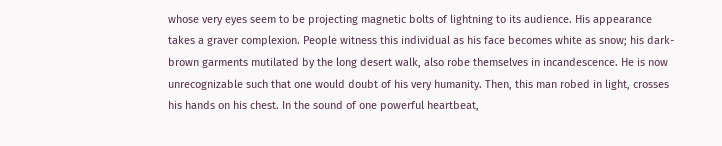whose very eyes seem to be projecting magnetic bolts of lightning to its audience. His appearance takes a graver complexion. People witness this individual as his face becomes white as snow; his dark-brown garments mutilated by the long desert walk, also robe themselves in incandescence. He is now unrecognizable such that one would doubt of his very humanity. Then, this man robed in light, crosses his hands on his chest. In the sound of one powerful heartbeat,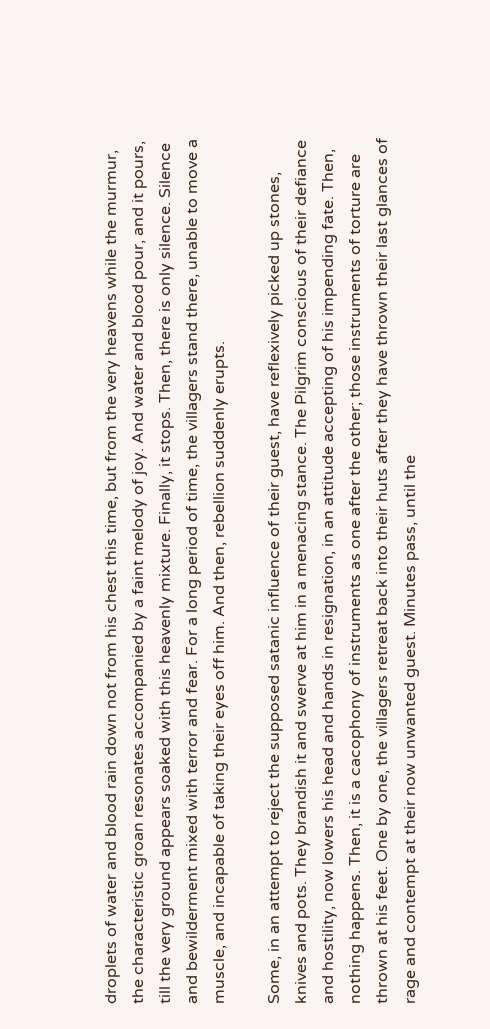droplets of water and blood rain down not from his chest this time, but from the very heavens while the murmur, the characteristic groan resonates accompanied by a faint melody of joy. And water and blood pour, and it pours, till the very ground appears soaked with this heavenly mixture. Finally, it stops. Then, there is only silence. Silence and bewilderment mixed with terror and fear. For a long period of time, the villagers stand there, unable to move a muscle, and incapable of taking their eyes off him. And then, rebellion suddenly erupts.

Some, in an attempt to reject the supposed satanic influence of their guest, have reflexively picked up stones, knives and pots. They brandish it and swerve at him in a menacing stance. The Pilgrim conscious of their defiance and hostility, now lowers his head and hands in resignation, in an attitude accepting of his impending fate. Then, nothing happens. Then, it is a cacophony of instruments as one after the other; those instruments of torture are thrown at his feet. One by one, the villagers retreat back into their huts after they have thrown their last glances of rage and contempt at their now unwanted guest. Minutes pass, until the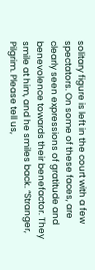solitary figure is left in the court with a few spectators. On some of these faces, are clearly seen expressions of gratitude and benevolence towards their benefactor. They smile at him, and he smiles back. “Stranger, Pilgrim. Please tell us,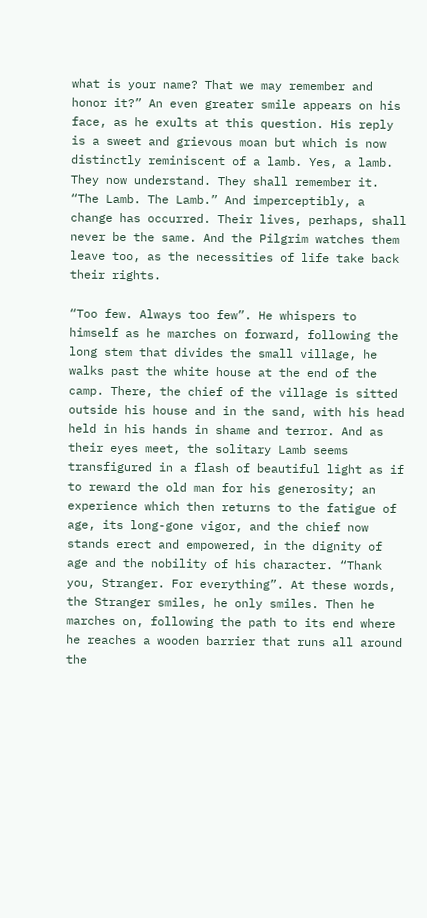what is your name? That we may remember and honor it?” An even greater smile appears on his face, as he exults at this question. His reply is a sweet and grievous moan but which is now distinctly reminiscent of a lamb. Yes, a lamb. They now understand. They shall remember it. “The Lamb. The Lamb.” And imperceptibly, a change has occurred. Their lives, perhaps, shall never be the same. And the Pilgrim watches them leave too, as the necessities of life take back their rights.

“Too few. Always too few”. He whispers to himself as he marches on forward, following the long stem that divides the small village, he walks past the white house at the end of the camp. There, the chief of the village is sitted outside his house and in the sand, with his head held in his hands in shame and terror. And as their eyes meet, the solitary Lamb seems transfigured in a flash of beautiful light as if to reward the old man for his generosity; an experience which then returns to the fatigue of age, its long-gone vigor, and the chief now stands erect and empowered, in the dignity of age and the nobility of his character. “Thank you, Stranger. For everything”. At these words, the Stranger smiles, he only smiles. Then he marches on, following the path to its end where he reaches a wooden barrier that runs all around the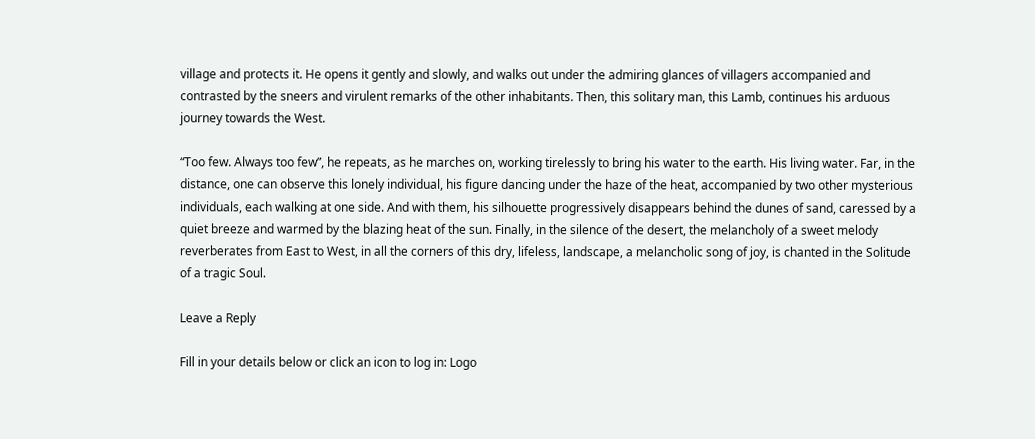village and protects it. He opens it gently and slowly, and walks out under the admiring glances of villagers accompanied and contrasted by the sneers and virulent remarks of the other inhabitants. Then, this solitary man, this Lamb, continues his arduous journey towards the West.

“Too few. Always too few”, he repeats, as he marches on, working tirelessly to bring his water to the earth. His living water. Far, in the distance, one can observe this lonely individual, his figure dancing under the haze of the heat, accompanied by two other mysterious individuals, each walking at one side. And with them, his silhouette progressively disappears behind the dunes of sand, caressed by a quiet breeze and warmed by the blazing heat of the sun. Finally, in the silence of the desert, the melancholy of a sweet melody reverberates from East to West, in all the corners of this dry, lifeless, landscape, a melancholic song of joy, is chanted in the Solitude of a tragic Soul.

Leave a Reply

Fill in your details below or click an icon to log in: Logo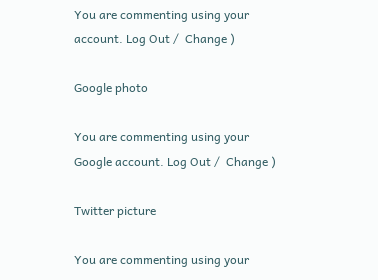You are commenting using your account. Log Out /  Change )

Google photo

You are commenting using your Google account. Log Out /  Change )

Twitter picture

You are commenting using your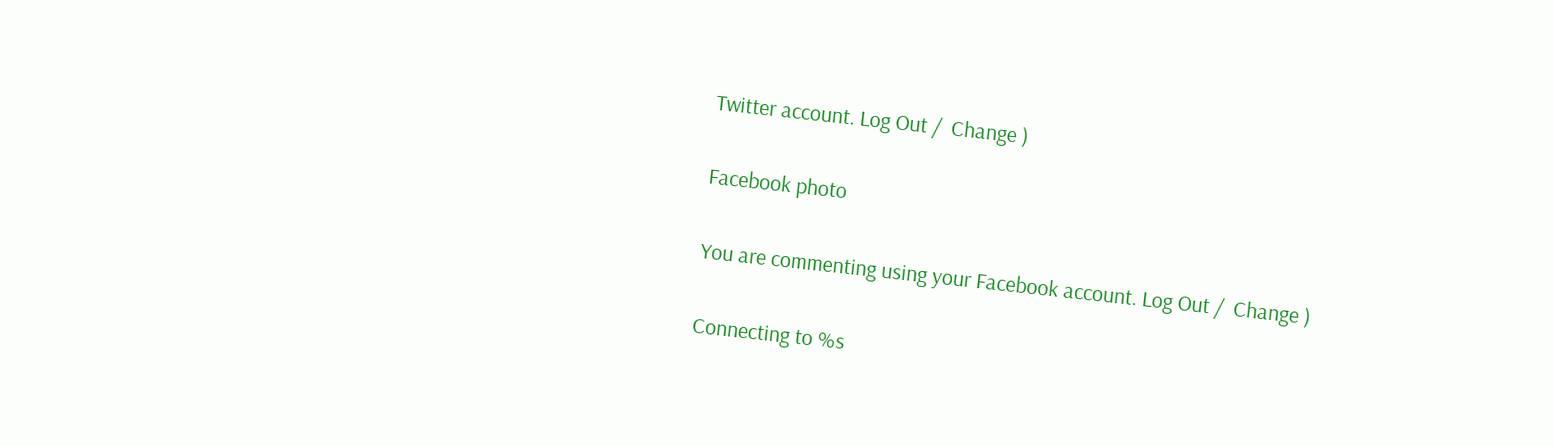Twitter account. Log Out /  Change )

Facebook photo

You are commenting using your Facebook account. Log Out /  Change )

Connecting to %s